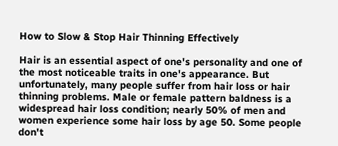How to Slow & Stop Hair Thinning Effectively

Hair is an essential aspect of one's personality and one of the most noticeable traits in one's appearance. But unfortunately, many people suffer from hair loss or hair thinning problems. Male or female pattern baldness is a widespread hair loss condition; nearly 50% of men and women experience some hair loss by age 50. Some people don't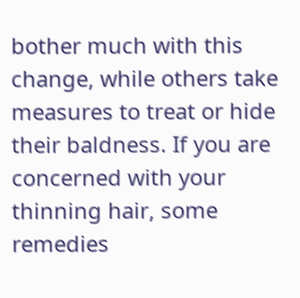bother much with this change, while others take measures to treat or hide their baldness. If you are concerned with your thinning hair, some remedies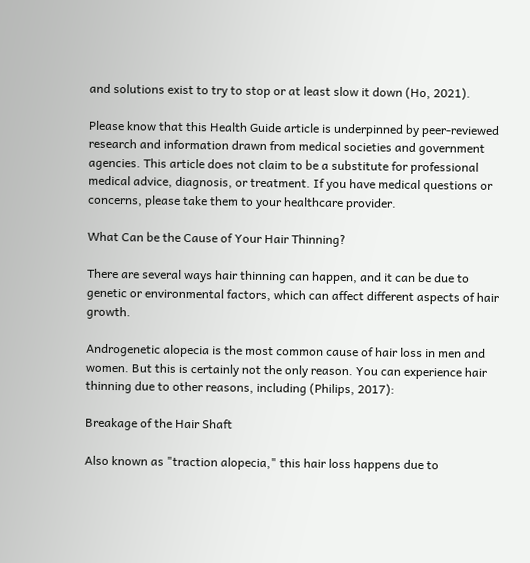and solutions exist to try to stop or at least slow it down (Ho, 2021).

Please know that this Health Guide article is underpinned by peer-reviewed research and information drawn from medical societies and government agencies. This article does not claim to be a substitute for professional medical advice, diagnosis, or treatment. If you have medical questions or concerns, please take them to your healthcare provider.

What Can be the Cause of Your Hair Thinning?

There are several ways hair thinning can happen, and it can be due to genetic or environmental factors, which can affect different aspects of hair growth.

Androgenetic alopecia is the most common cause of hair loss in men and women. But this is certainly not the only reason. You can experience hair thinning due to other reasons, including (Philips, 2017):

Breakage of the Hair Shaft

Also known as "traction alopecia," this hair loss happens due to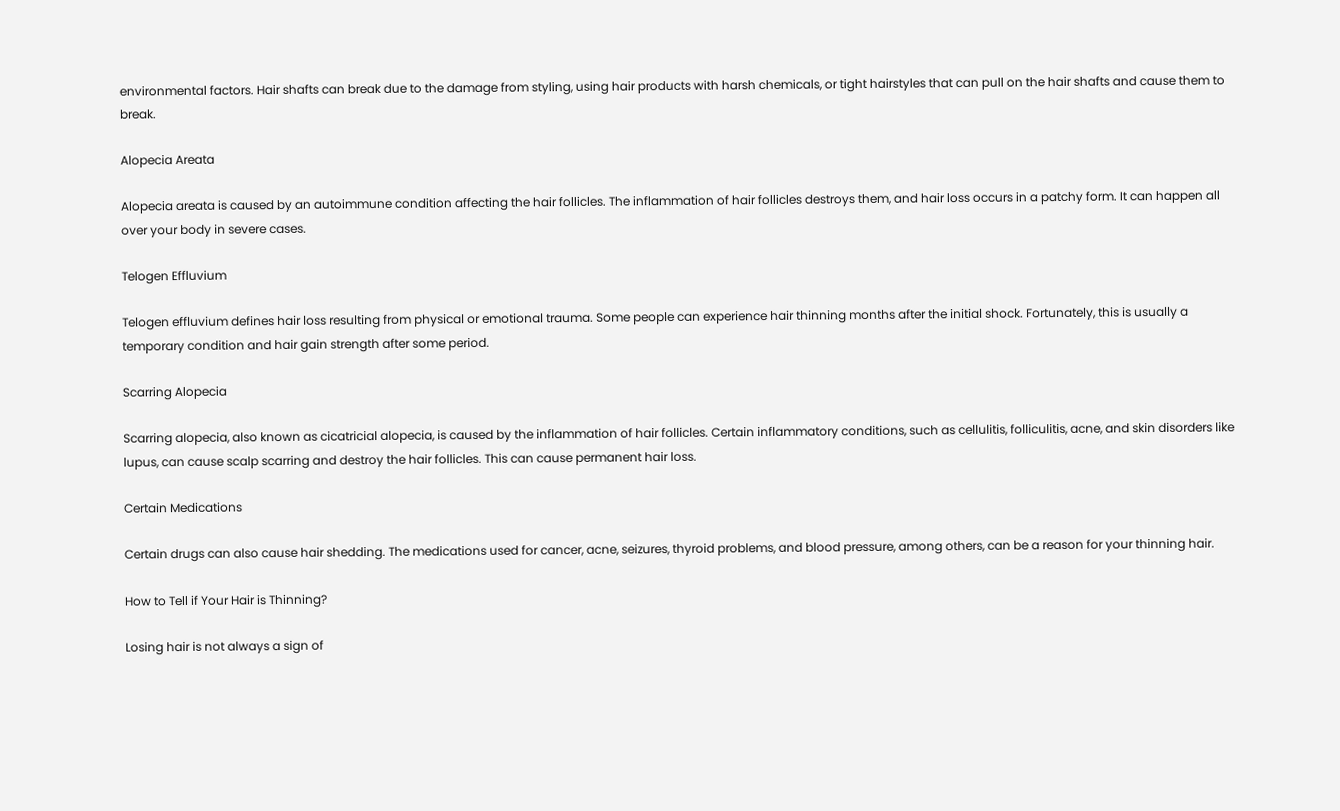environmental factors. Hair shafts can break due to the damage from styling, using hair products with harsh chemicals, or tight hairstyles that can pull on the hair shafts and cause them to break.

Alopecia Areata

Alopecia areata is caused by an autoimmune condition affecting the hair follicles. The inflammation of hair follicles destroys them, and hair loss occurs in a patchy form. It can happen all over your body in severe cases.

Telogen Effluvium

Telogen effluvium defines hair loss resulting from physical or emotional trauma. Some people can experience hair thinning months after the initial shock. Fortunately, this is usually a temporary condition and hair gain strength after some period.

Scarring Alopecia

Scarring alopecia, also known as cicatricial alopecia, is caused by the inflammation of hair follicles. Certain inflammatory conditions, such as cellulitis, folliculitis, acne, and skin disorders like lupus, can cause scalp scarring and destroy the hair follicles. This can cause permanent hair loss.

Certain Medications

Certain drugs can also cause hair shedding. The medications used for cancer, acne, seizures, thyroid problems, and blood pressure, among others, can be a reason for your thinning hair.

How to Tell if Your Hair is Thinning?

Losing hair is not always a sign of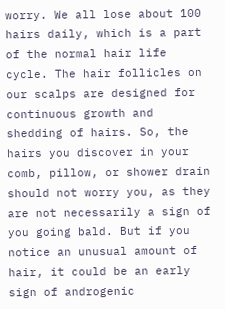worry. We all lose about 100 hairs daily, which is a part of the normal hair life cycle. The hair follicles on our scalps are designed for continuous growth and shedding of hairs. So, the hairs you discover in your comb, pillow, or shower drain should not worry you, as they are not necessarily a sign of you going bald. But if you notice an unusual amount of hair, it could be an early sign of androgenic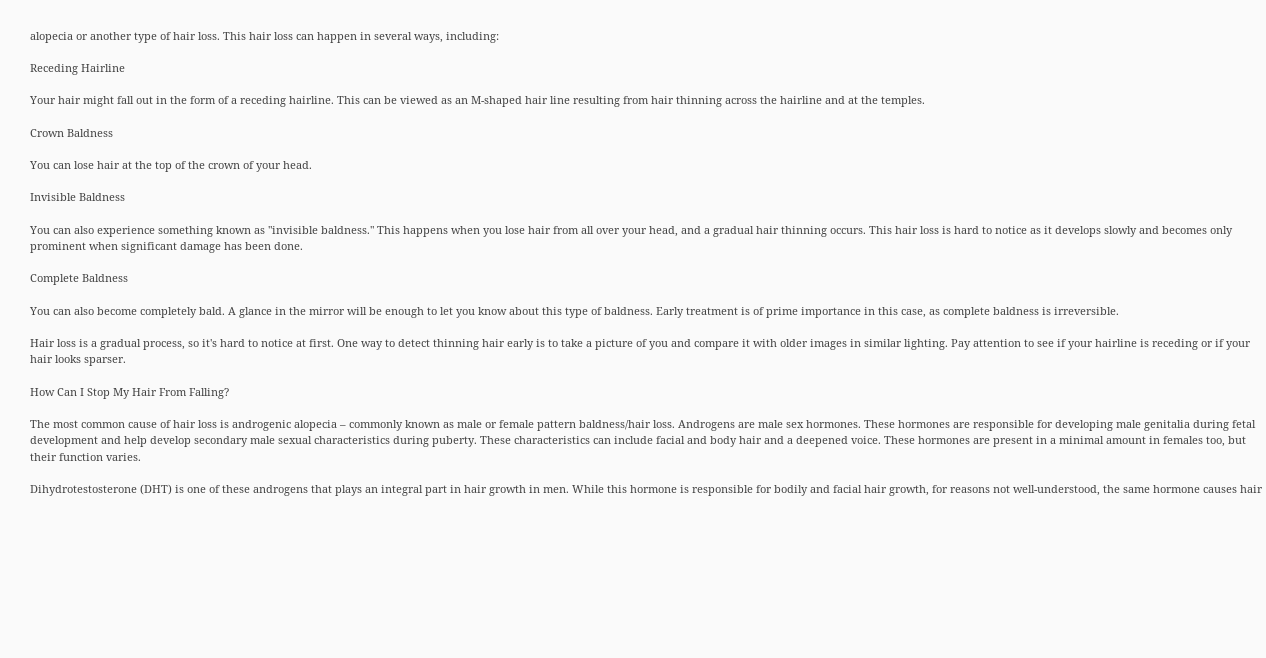alopecia or another type of hair loss. This hair loss can happen in several ways, including:

Receding Hairline

Your hair might fall out in the form of a receding hairline. This can be viewed as an M-shaped hair line resulting from hair thinning across the hairline and at the temples.

Crown Baldness

You can lose hair at the top of the crown of your head.

Invisible Baldness

You can also experience something known as "invisible baldness." This happens when you lose hair from all over your head, and a gradual hair thinning occurs. This hair loss is hard to notice as it develops slowly and becomes only prominent when significant damage has been done.

Complete Baldness

You can also become completely bald. A glance in the mirror will be enough to let you know about this type of baldness. Early treatment is of prime importance in this case, as complete baldness is irreversible.

Hair loss is a gradual process, so it's hard to notice at first. One way to detect thinning hair early is to take a picture of you and compare it with older images in similar lighting. Pay attention to see if your hairline is receding or if your hair looks sparser.

How Can I Stop My Hair From Falling?

The most common cause of hair loss is androgenic alopecia – commonly known as male or female pattern baldness/hair loss. Androgens are male sex hormones. These hormones are responsible for developing male genitalia during fetal development and help develop secondary male sexual characteristics during puberty. These characteristics can include facial and body hair and a deepened voice. These hormones are present in a minimal amount in females too, but their function varies.

Dihydrotestosterone (DHT) is one of these androgens that plays an integral part in hair growth in men. While this hormone is responsible for bodily and facial hair growth, for reasons not well-understood, the same hormone causes hair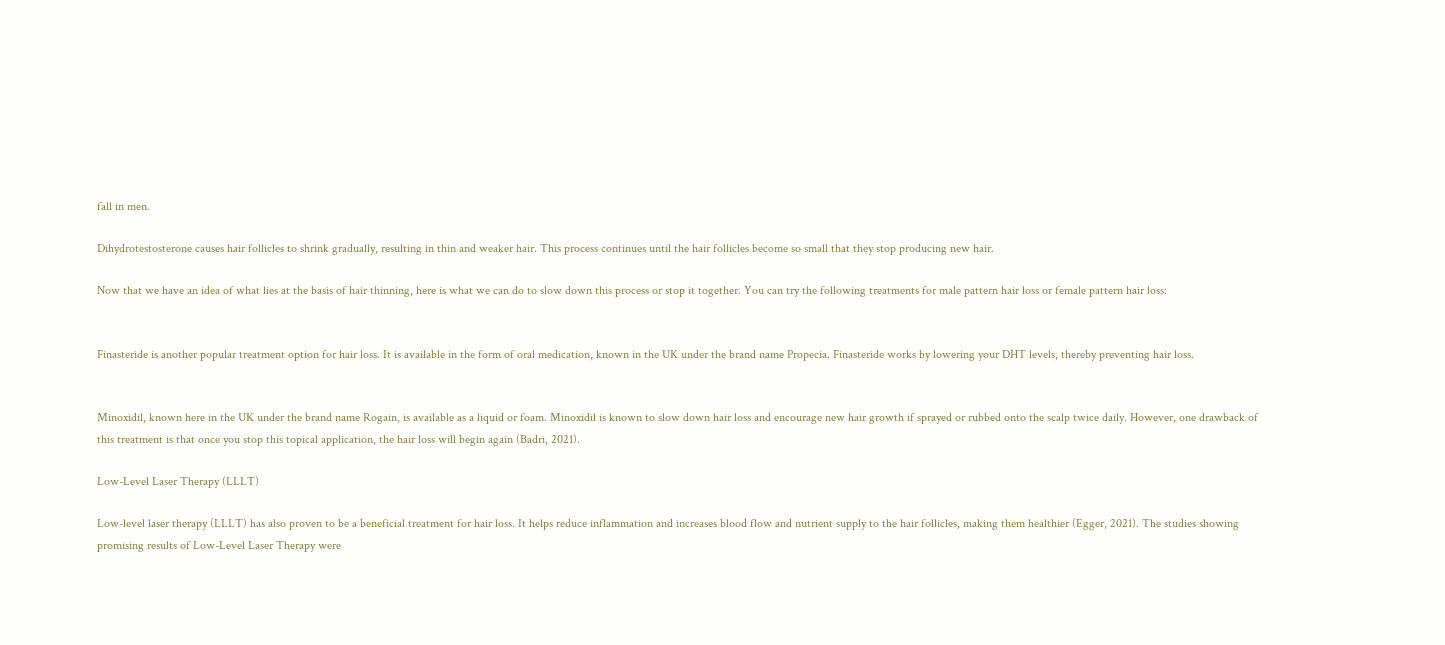fall in men.

Dihydrotestosterone causes hair follicles to shrink gradually, resulting in thin and weaker hair. This process continues until the hair follicles become so small that they stop producing new hair.

Now that we have an idea of what lies at the basis of hair thinning, here is what we can do to slow down this process or stop it together. You can try the following treatments for male pattern hair loss or female pattern hair loss:


Finasteride is another popular treatment option for hair loss. It is available in the form of oral medication, known in the UK under the brand name Propecia. Finasteride works by lowering your DHT levels, thereby preventing hair loss.


Minoxidil, known here in the UK under the brand name Rogain, is available as a liquid or foam. Minoxidil is known to slow down hair loss and encourage new hair growth if sprayed or rubbed onto the scalp twice daily. However, one drawback of this treatment is that once you stop this topical application, the hair loss will begin again (Badri, 2021).

Low-Level Laser Therapy (LLLT)

Low-level laser therapy (LLLT) has also proven to be a beneficial treatment for hair loss. It helps reduce inflammation and increases blood flow and nutrient supply to the hair follicles, making them healthier (Egger, 2021). The studies showing promising results of Low-Level Laser Therapy were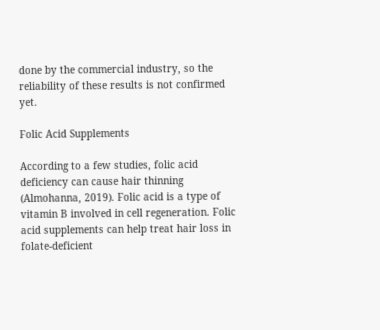done by the commercial industry, so the reliability of these results is not confirmed yet.

Folic Acid Supplements

According to a few studies, folic acid deficiency can cause hair thinning (Almohanna, 2019). Folic acid is a type of vitamin B involved in cell regeneration. Folic acid supplements can help treat hair loss in folate-deficient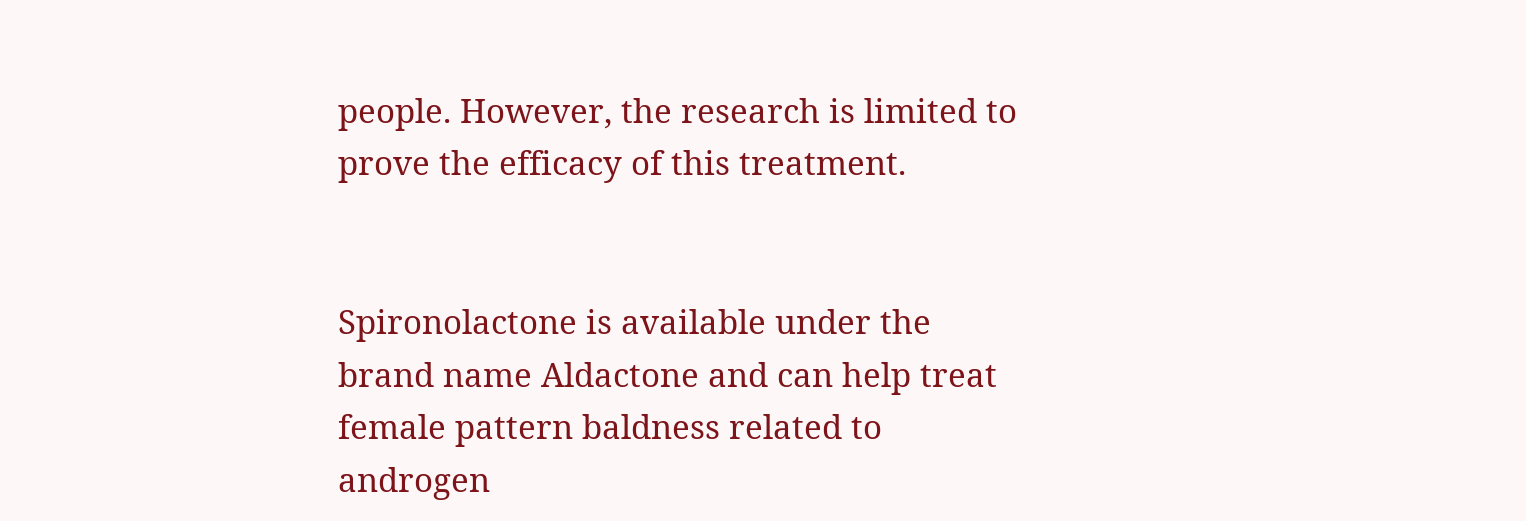people. However, the research is limited to prove the efficacy of this treatment.


Spironolactone is available under the brand name Aldactone and can help treat female pattern baldness related to androgen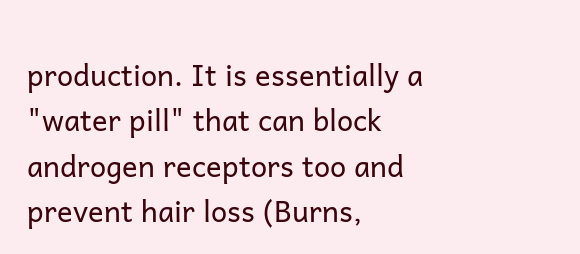production. It is essentially a "water pill" that can block androgen receptors too and prevent hair loss (Burns,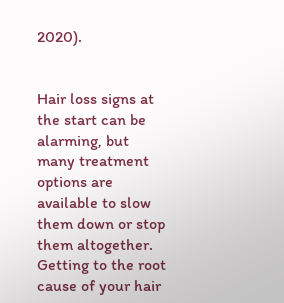2020).


Hair loss signs at the start can be alarming, but many treatment options are available to slow them down or stop them altogether. Getting to the root cause of your hair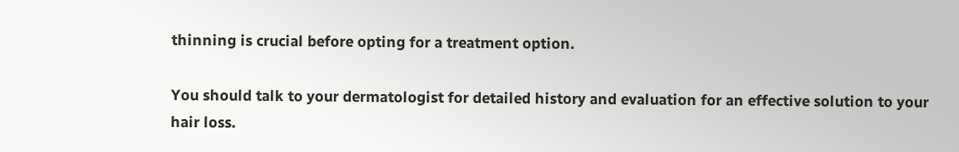thinning is crucial before opting for a treatment option.

You should talk to your dermatologist for detailed history and evaluation for an effective solution to your hair loss.